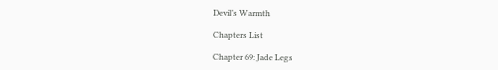Devil’s Warmth

Chapters List

Chapter 69: Jade Legs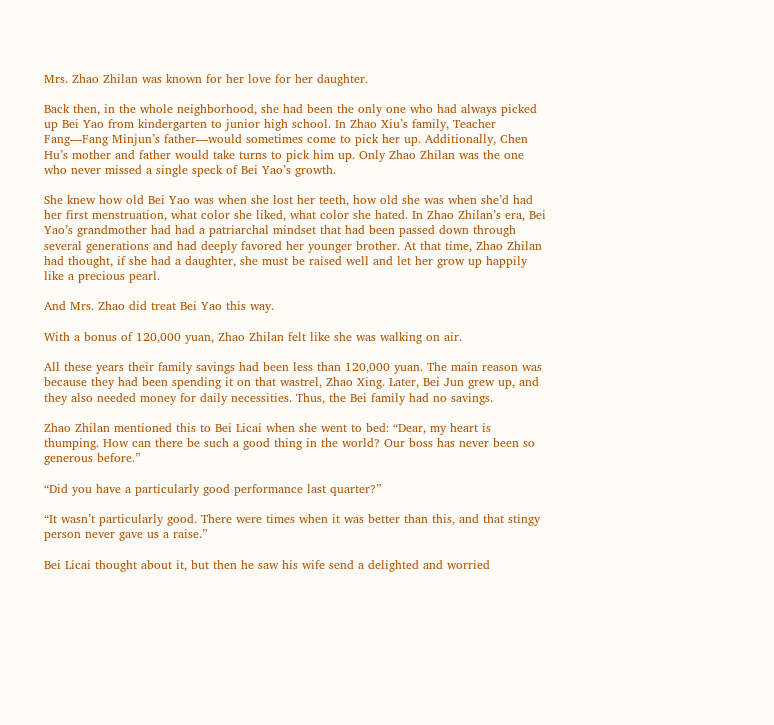Mrs. Zhao Zhilan was known for her love for her daughter.

Back then, in the whole neighborhood, she had been the only one who had always picked up Bei Yao from kindergarten to junior high school. In Zhao Xiu’s family, Teacher Fang—Fang Minjun’s father—would sometimes come to pick her up. Additionally, Chen Hu’s mother and father would take turns to pick him up. Only Zhao Zhilan was the one who never missed a single speck of Bei Yao’s growth.

She knew how old Bei Yao was when she lost her teeth, how old she was when she’d had her first menstruation, what color she liked, what color she hated. In Zhao Zhilan’s era, Bei Yao’s grandmother had had a patriarchal mindset that had been passed down through several generations and had deeply favored her younger brother. At that time, Zhao Zhilan had thought, if she had a daughter, she must be raised well and let her grow up happily like a precious pearl.

And Mrs. Zhao did treat Bei Yao this way.

With a bonus of 120,000 yuan, Zhao Zhilan felt like she was walking on air.

All these years their family savings had been less than 120,000 yuan. The main reason was because they had been spending it on that wastrel, Zhao Xing. Later, Bei Jun grew up, and they also needed money for daily necessities. Thus, the Bei family had no savings.

Zhao Zhilan mentioned this to Bei Licai when she went to bed: “Dear, my heart is thumping. How can there be such a good thing in the world? Our boss has never been so generous before.”

“Did you have a particularly good performance last quarter?”

“It wasn’t particularly good. There were times when it was better than this, and that stingy person never gave us a raise.”

Bei Licai thought about it, but then he saw his wife send a delighted and worried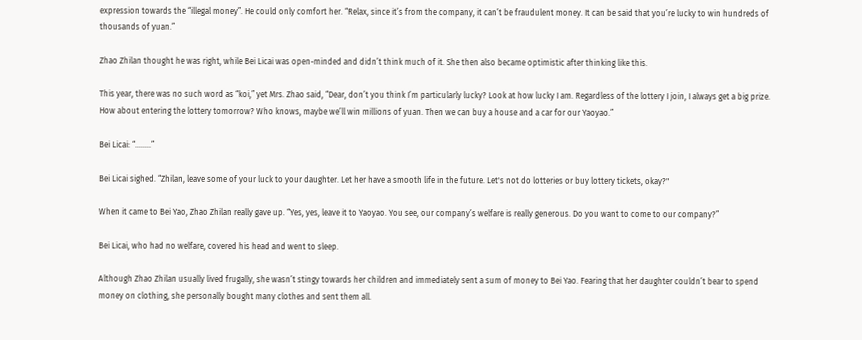expression towards the “illegal money”. He could only comfort her. “Relax, since it’s from the company, it can’t be fraudulent money. It can be said that you’re lucky to win hundreds of thousands of yuan.”

Zhao Zhilan thought he was right, while Bei Licai was open-minded and didn’t think much of it. She then also became optimistic after thinking like this.

This year, there was no such word as “koi,” yet Mrs. Zhao said, “Dear, don’t you think I’m particularly lucky? Look at how lucky I am. Regardless of the lottery I join, I always get a big prize. How about entering the lottery tomorrow? Who knows, maybe we’ll win millions of yuan. Then we can buy a house and a car for our Yaoyao.”

Bei Licai: “….….”

Bei Licai sighed. “Zhilan, leave some of your luck to your daughter. Let her have a smooth life in the future. Let's not do lotteries or buy lottery tickets, okay?"

When it came to Bei Yao, Zhao Zhilan really gave up. “Yes, yes, leave it to Yaoyao. You see, our company’s welfare is really generous. Do you want to come to our company?”

Bei Licai, who had no welfare, covered his head and went to sleep.

Although Zhao Zhilan usually lived frugally, she wasn’t stingy towards her children and immediately sent a sum of money to Bei Yao. Fearing that her daughter couldn’t bear to spend money on clothing, she personally bought many clothes and sent them all.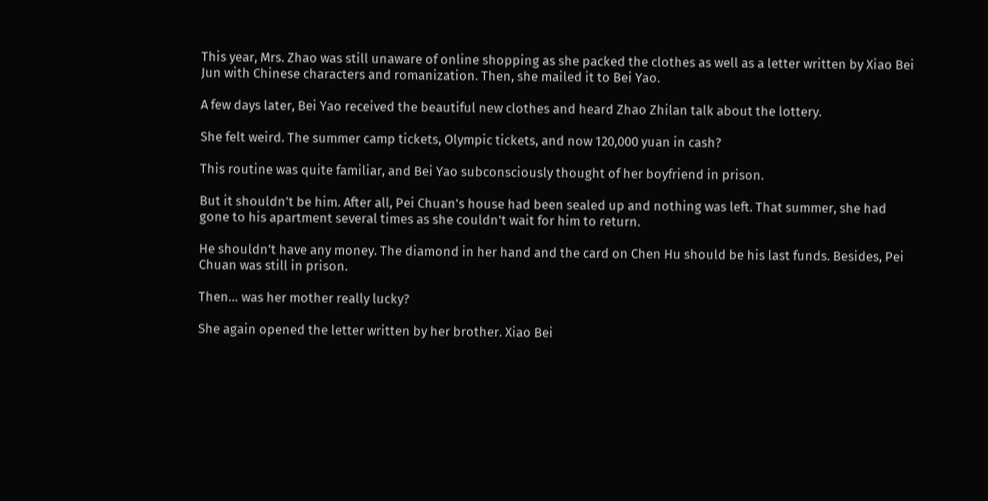This year, Mrs. Zhao was still unaware of online shopping as she packed the clothes as well as a letter written by Xiao Bei Jun with Chinese characters and romanization. Then, she mailed it to Bei Yao.

A few days later, Bei Yao received the beautiful new clothes and heard Zhao Zhilan talk about the lottery.

She felt weird. The summer camp tickets, Olympic tickets, and now 120,000 yuan in cash?

This routine was quite familiar, and Bei Yao subconsciously thought of her boyfriend in prison.

But it shouldn’t be him. After all, Pei Chuan’s house had been sealed up and nothing was left. That summer, she had gone to his apartment several times as she couldn't wait for him to return.

He shouldn’t have any money. The diamond in her hand and the card on Chen Hu should be his last funds. Besides, Pei Chuan was still in prison.

Then… was her mother really lucky?

She again opened the letter written by her brother. Xiao Bei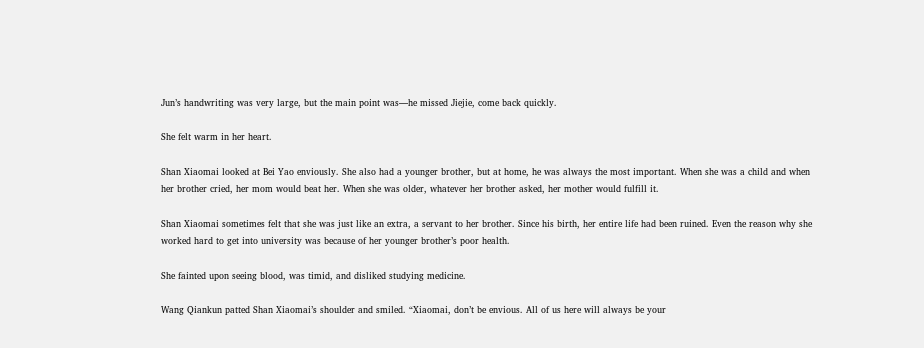Jun’s handwriting was very large, but the main point was—he missed Jiejie, come back quickly.

She felt warm in her heart.

Shan Xiaomai looked at Bei Yao enviously. She also had a younger brother, but at home, he was always the most important. When she was a child and when her brother cried, her mom would beat her. When she was older, whatever her brother asked, her mother would fulfill it.

Shan Xiaomai sometimes felt that she was just like an extra, a servant to her brother. Since his birth, her entire life had been ruined. Even the reason why she worked hard to get into university was because of her younger brother’s poor health.

She fainted upon seeing blood, was timid, and disliked studying medicine.

Wang Qiankun patted Shan Xiaomai’s shoulder and smiled. “Xiaomai, don’t be envious. All of us here will always be your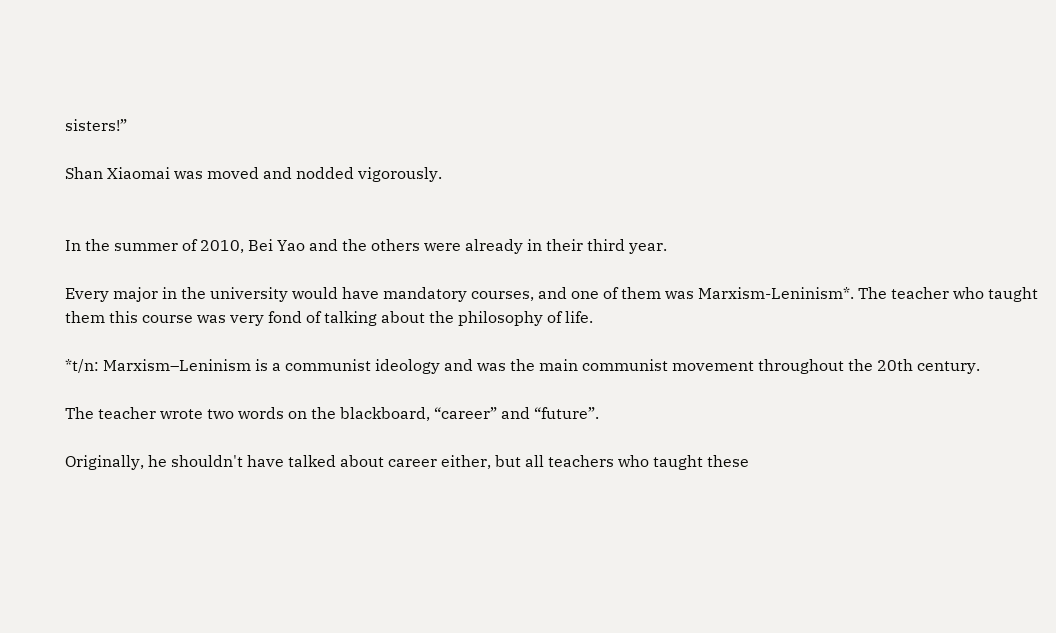sisters!”

Shan Xiaomai was moved and nodded vigorously.


In the summer of 2010, Bei Yao and the others were already in their third year.

Every major in the university would have mandatory courses, and one of them was Marxism-Leninism*. The teacher who taught them this course was very fond of talking about the philosophy of life.

*t/n: Marxism–Leninism is a communist ideology and was the main communist movement throughout the 20th century.

The teacher wrote two words on the blackboard, “career” and “future”.

Originally, he shouldn't have talked about career either, but all teachers who taught these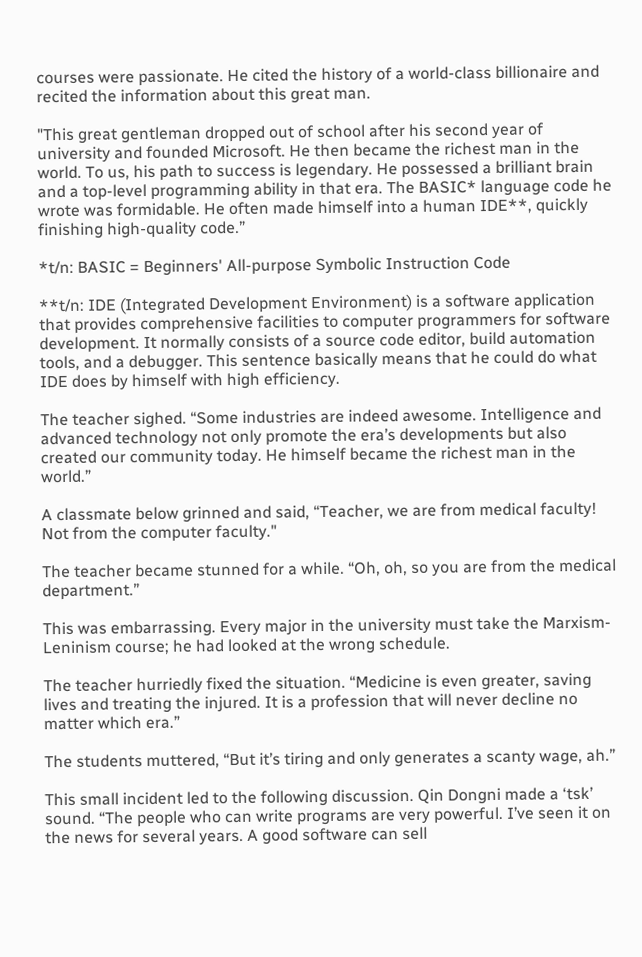courses were passionate. He cited the history of a world-class billionaire and recited the information about this great man.

"This great gentleman dropped out of school after his second year of university and founded Microsoft. He then became the richest man in the world. To us, his path to success is legendary. He possessed a brilliant brain and a top-level programming ability in that era. The BASIC* language code he wrote was formidable. He often made himself into a human IDE**, quickly finishing high-quality code.”

*t/n: BASIC = Beginners' All-purpose Symbolic Instruction Code

**t/n: IDE (Integrated Development Environment) is a software application that provides comprehensive facilities to computer programmers for software development. It normally consists of a source code editor, build automation tools, and a debugger. This sentence basically means that he could do what IDE does by himself with high efficiency.

The teacher sighed. “Some industries are indeed awesome. Intelligence and advanced technology not only promote the era’s developments but also created our community today. He himself became the richest man in the world.”

A classmate below grinned and said, “Teacher, we are from medical faculty! Not from the computer faculty."

The teacher became stunned for a while. “Oh, oh, so you are from the medical department.”

This was embarrassing. Every major in the university must take the Marxism-Leninism course; he had looked at the wrong schedule.

The teacher hurriedly fixed the situation. “Medicine is even greater, saving lives and treating the injured. It is a profession that will never decline no matter which era.”

The students muttered, “But it’s tiring and only generates a scanty wage, ah.”

This small incident led to the following discussion. Qin Dongni made a ‘tsk’ sound. “The people who can write programs are very powerful. I’ve seen it on the news for several years. A good software can sell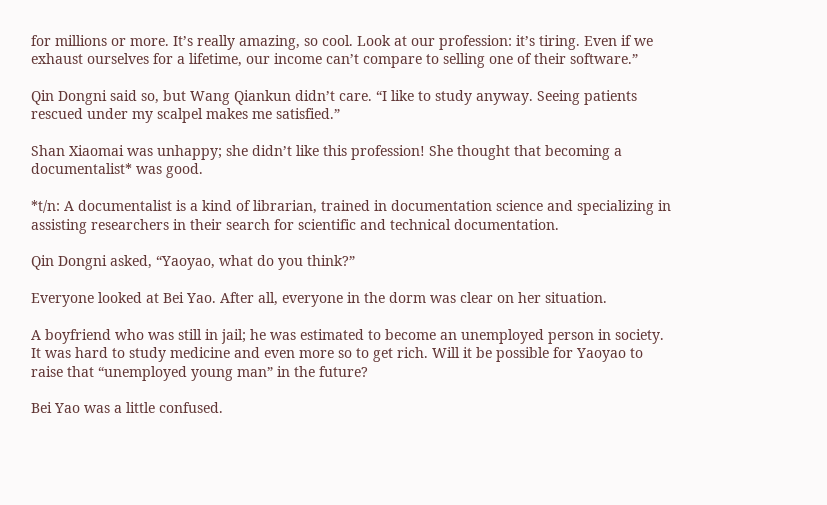for millions or more. It’s really amazing, so cool. Look at our profession: it’s tiring. Even if we exhaust ourselves for a lifetime, our income can’t compare to selling one of their software.”

Qin Dongni said so, but Wang Qiankun didn’t care. “I like to study anyway. Seeing patients rescued under my scalpel makes me satisfied.”

Shan Xiaomai was unhappy; she didn’t like this profession! She thought that becoming a documentalist* was good.

*t/n: A documentalist is a kind of librarian, trained in documentation science and specializing in assisting researchers in their search for scientific and technical documentation.

Qin Dongni asked, “Yaoyao, what do you think?”

Everyone looked at Bei Yao. After all, everyone in the dorm was clear on her situation.

A boyfriend who was still in jail; he was estimated to become an unemployed person in society. It was hard to study medicine and even more so to get rich. Will it be possible for Yaoyao to raise that “unemployed young man” in the future?

Bei Yao was a little confused.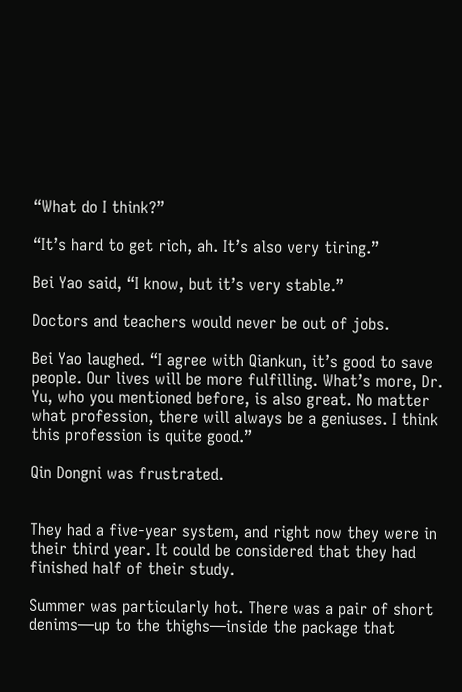“What do I think?”

“It’s hard to get rich, ah. It’s also very tiring.”

Bei Yao said, “I know, but it’s very stable.”

Doctors and teachers would never be out of jobs.

Bei Yao laughed. “I agree with Qiankun, it’s good to save people. Our lives will be more fulfilling. What’s more, Dr. Yu, who you mentioned before, is also great. No matter what profession, there will always be a geniuses. I think this profession is quite good.”

Qin Dongni was frustrated.


They had a five-year system, and right now they were in their third year. It could be considered that they had finished half of their study.

Summer was particularly hot. There was a pair of short denims—up to the thighs—inside the package that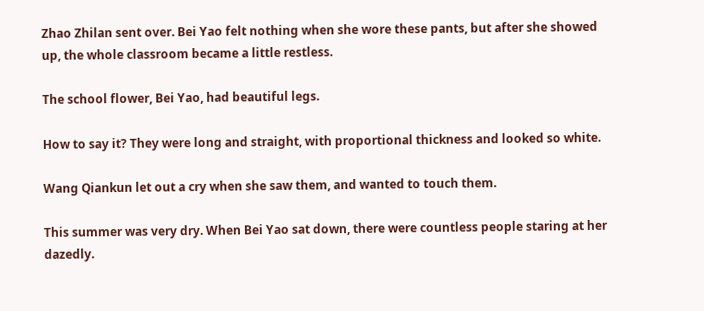Zhao Zhilan sent over. Bei Yao felt nothing when she wore these pants, but after she showed up, the whole classroom became a little restless.

The school flower, Bei Yao, had beautiful legs.

How to say it? They were long and straight, with proportional thickness and looked so white.

Wang Qiankun let out a cry when she saw them, and wanted to touch them.

This summer was very dry. When Bei Yao sat down, there were countless people staring at her dazedly.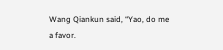Wang Qiankun said, “Yao, do me a favor.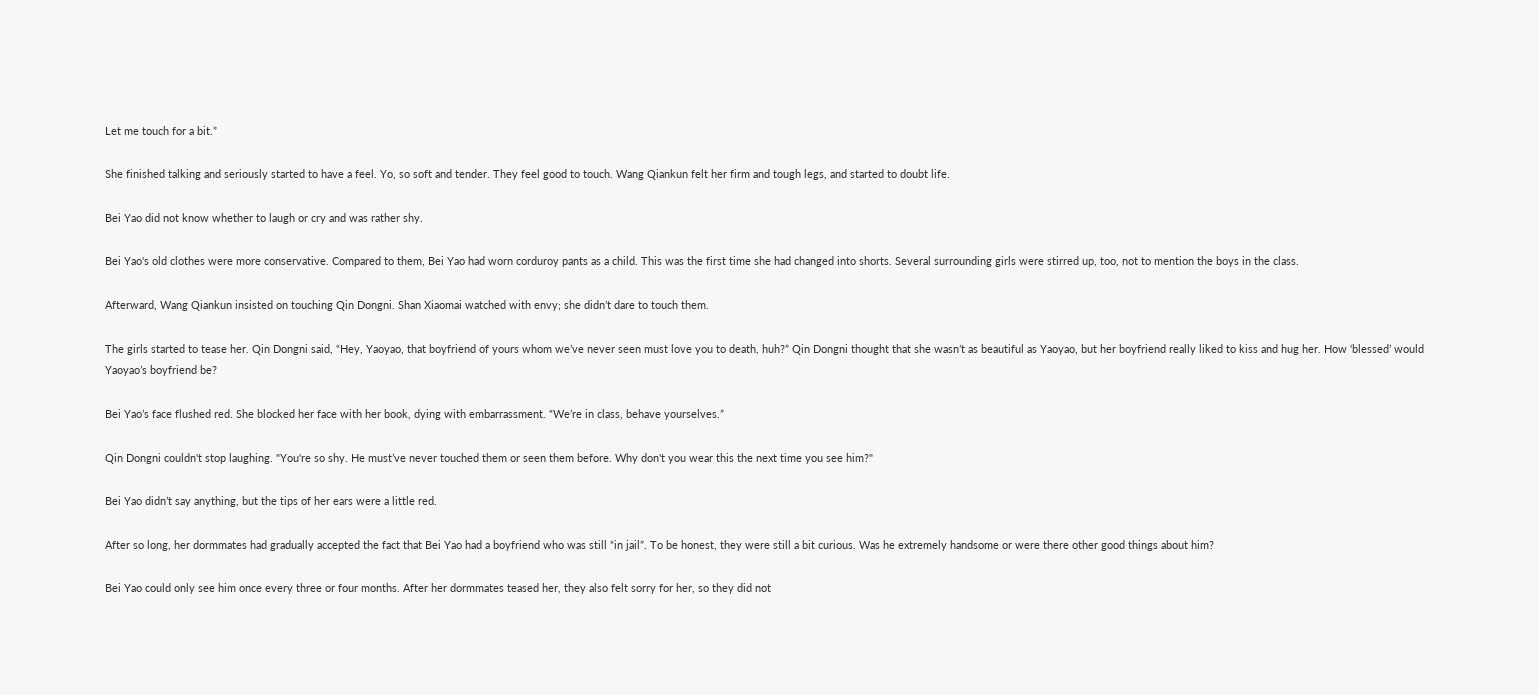Let me touch for a bit.”

She finished talking and seriously started to have a feel. Yo, so soft and tender. They feel good to touch. Wang Qiankun felt her firm and tough legs, and started to doubt life.

Bei Yao did not know whether to laugh or cry and was rather shy.

Bei Yao's old clothes were more conservative. Compared to them, Bei Yao had worn corduroy pants as a child. This was the first time she had changed into shorts. Several surrounding girls were stirred up, too, not to mention the boys in the class.

Afterward, Wang Qiankun insisted on touching Qin Dongni. Shan Xiaomai watched with envy; she didn’t dare to touch them.

The girls started to tease her. Qin Dongni said, “Hey, Yaoyao, that boyfriend of yours whom we’ve never seen must love you to death, huh?” Qin Dongni thought that she wasn’t as beautiful as Yaoyao, but her boyfriend really liked to kiss and hug her. How ‘blessed’ would Yaoyao’s boyfriend be?

Bei Yao’s face flushed red. She blocked her face with her book, dying with embarrassment. “We’re in class, behave yourselves.”

Qin Dongni couldn't stop laughing. "You're so shy. He must’ve never touched them or seen them before. Why don't you wear this the next time you see him?"

Bei Yao didn’t say anything, but the tips of her ears were a little red.

After so long, her dormmates had gradually accepted the fact that Bei Yao had a boyfriend who was still “in jail”. To be honest, they were still a bit curious. Was he extremely handsome or were there other good things about him?

Bei Yao could only see him once every three or four months. After her dormmates teased her, they also felt sorry for her, so they did not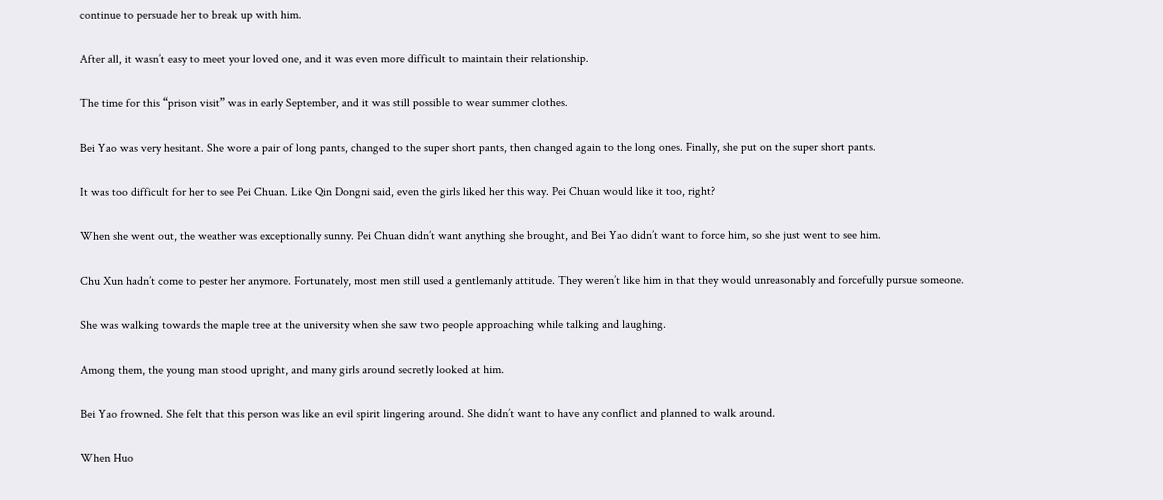continue to persuade her to break up with him.

After all, it wasn’t easy to meet your loved one, and it was even more difficult to maintain their relationship.

The time for this “prison visit” was in early September, and it was still possible to wear summer clothes.

Bei Yao was very hesitant. She wore a pair of long pants, changed to the super short pants, then changed again to the long ones. Finally, she put on the super short pants.

It was too difficult for her to see Pei Chuan. Like Qin Dongni said, even the girls liked her this way. Pei Chuan would like it too, right?

When she went out, the weather was exceptionally sunny. Pei Chuan didn’t want anything she brought, and Bei Yao didn’t want to force him, so she just went to see him.

Chu Xun hadn’t come to pester her anymore. Fortunately, most men still used a gentlemanly attitude. They weren’t like him in that they would unreasonably and forcefully pursue someone.

She was walking towards the maple tree at the university when she saw two people approaching while talking and laughing.

Among them, the young man stood upright, and many girls around secretly looked at him.

Bei Yao frowned. She felt that this person was like an evil spirit lingering around. She didn’t want to have any conflict and planned to walk around.

When Huo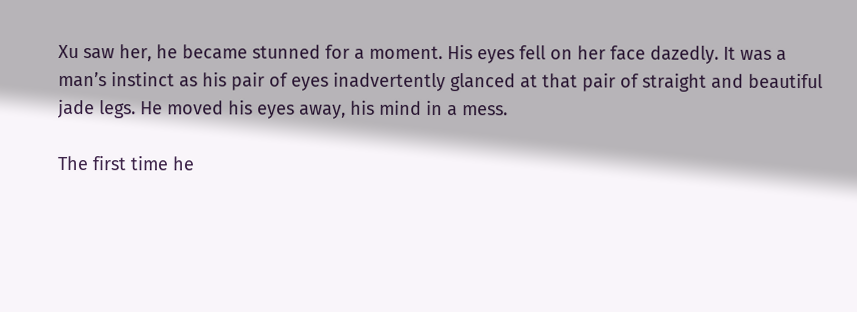Xu saw her, he became stunned for a moment. His eyes fell on her face dazedly. It was a man’s instinct as his pair of eyes inadvertently glanced at that pair of straight and beautiful jade legs. He moved his eyes away, his mind in a mess.

The first time he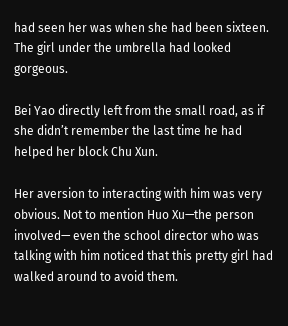had seen her was when she had been sixteen. The girl under the umbrella had looked gorgeous.

Bei Yao directly left from the small road, as if she didn’t remember the last time he had helped her block Chu Xun.

Her aversion to interacting with him was very obvious. Not to mention Huo Xu—the person involved— even the school director who was talking with him noticed that this pretty girl had walked around to avoid them.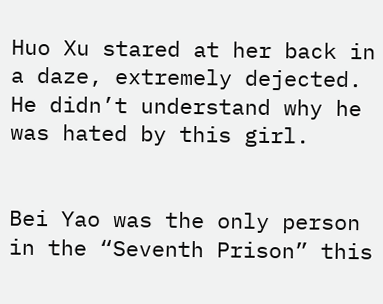Huo Xu stared at her back in a daze, extremely dejected. He didn’t understand why he was hated by this girl.


Bei Yao was the only person in the “Seventh Prison” this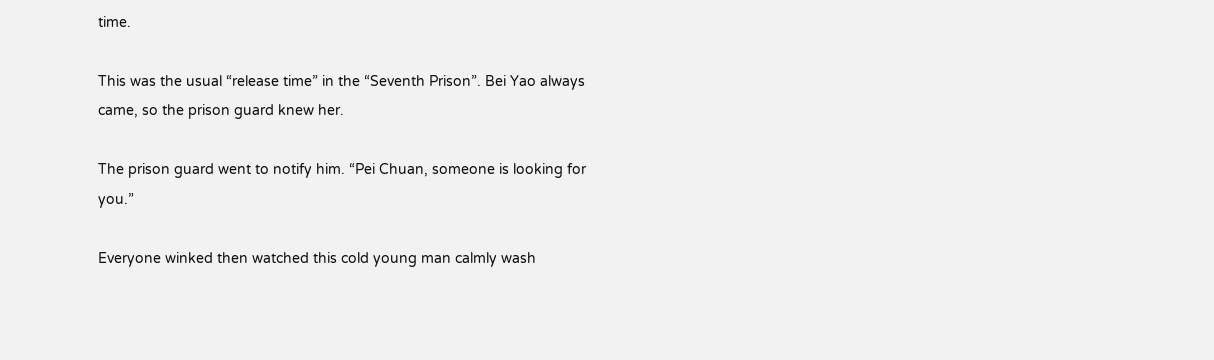time.

This was the usual “release time” in the “Seventh Prison”. Bei Yao always came, so the prison guard knew her.

The prison guard went to notify him. “Pei Chuan, someone is looking for you.”

Everyone winked then watched this cold young man calmly wash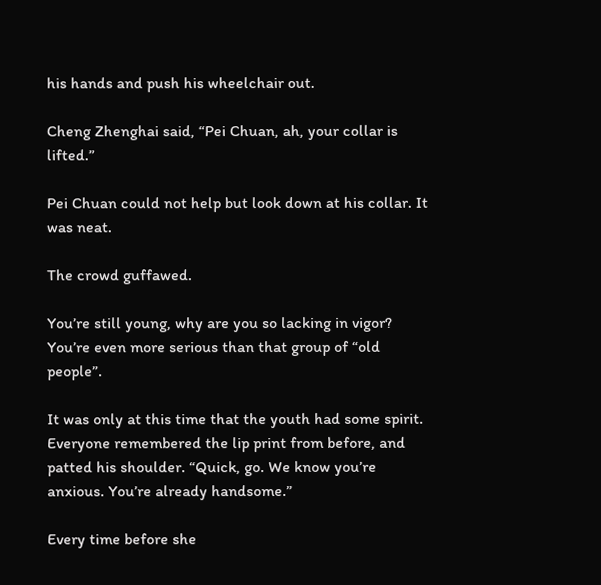his hands and push his wheelchair out.

Cheng Zhenghai said, “Pei Chuan, ah, your collar is lifted.”

Pei Chuan could not help but look down at his collar. It was neat.

The crowd guffawed.

You’re still young, why are you so lacking in vigor? You’re even more serious than that group of “old people”.

It was only at this time that the youth had some spirit. Everyone remembered the lip print from before, and patted his shoulder. “Quick, go. We know you’re anxious. You’re already handsome.”

Every time before she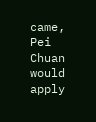came, Pei Chuan would apply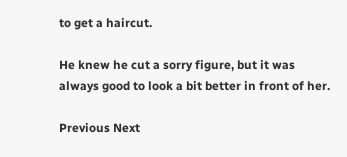to get a haircut.

He knew he cut a sorry figure, but it was always good to look a bit better in front of her.

Previous Next